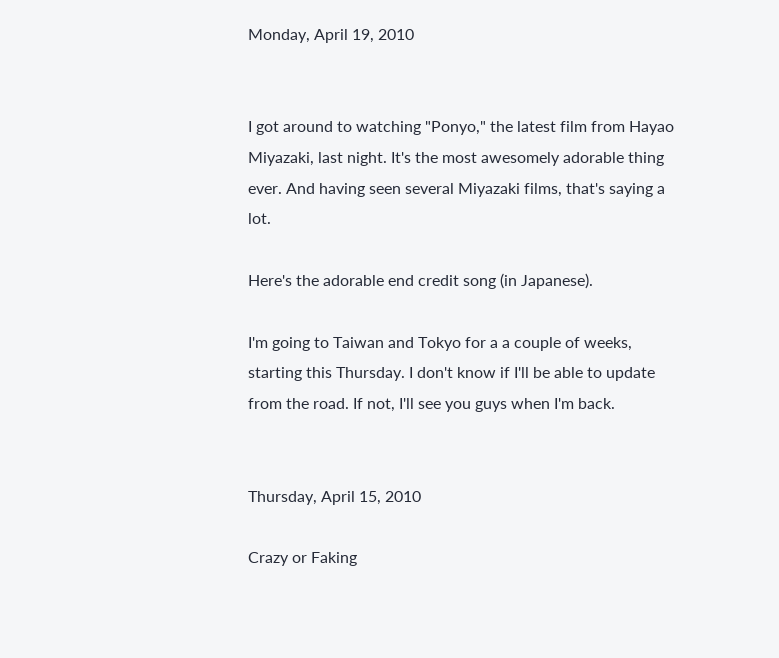Monday, April 19, 2010


I got around to watching "Ponyo," the latest film from Hayao Miyazaki, last night. It's the most awesomely adorable thing ever. And having seen several Miyazaki films, that's saying a lot.

Here's the adorable end credit song (in Japanese).

I'm going to Taiwan and Tokyo for a a couple of weeks, starting this Thursday. I don't know if I'll be able to update from the road. If not, I'll see you guys when I'm back.


Thursday, April 15, 2010

Crazy or Faking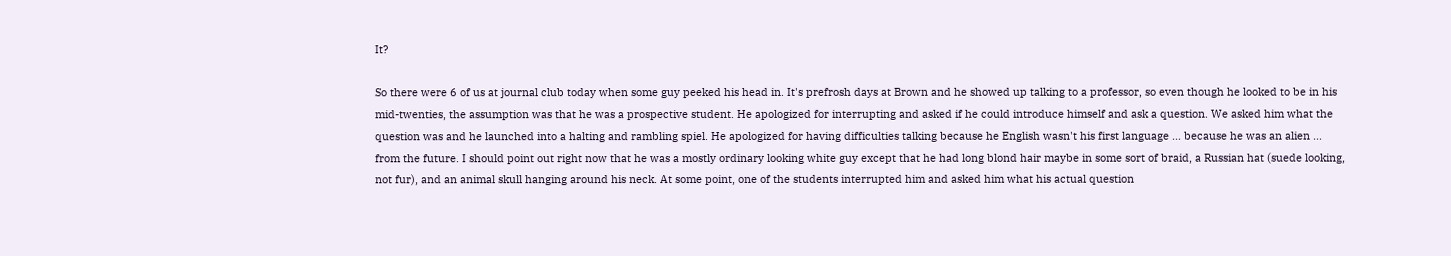It?

So there were 6 of us at journal club today when some guy peeked his head in. It's prefrosh days at Brown and he showed up talking to a professor, so even though he looked to be in his mid-twenties, the assumption was that he was a prospective student. He apologized for interrupting and asked if he could introduce himself and ask a question. We asked him what the question was and he launched into a halting and rambling spiel. He apologized for having difficulties talking because he English wasn't his first language ... because he was an alien ... from the future. I should point out right now that he was a mostly ordinary looking white guy except that he had long blond hair maybe in some sort of braid, a Russian hat (suede looking, not fur), and an animal skull hanging around his neck. At some point, one of the students interrupted him and asked him what his actual question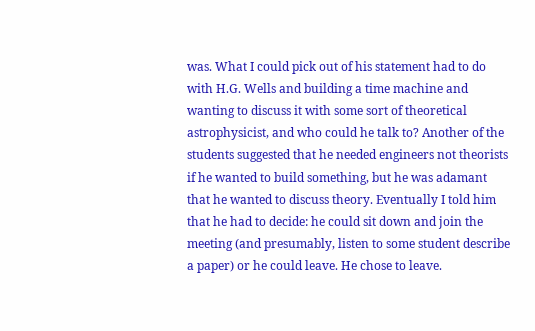was. What I could pick out of his statement had to do with H.G. Wells and building a time machine and wanting to discuss it with some sort of theoretical astrophysicist, and who could he talk to? Another of the students suggested that he needed engineers not theorists if he wanted to build something, but he was adamant that he wanted to discuss theory. Eventually I told him that he had to decide: he could sit down and join the meeting (and presumably, listen to some student describe a paper) or he could leave. He chose to leave.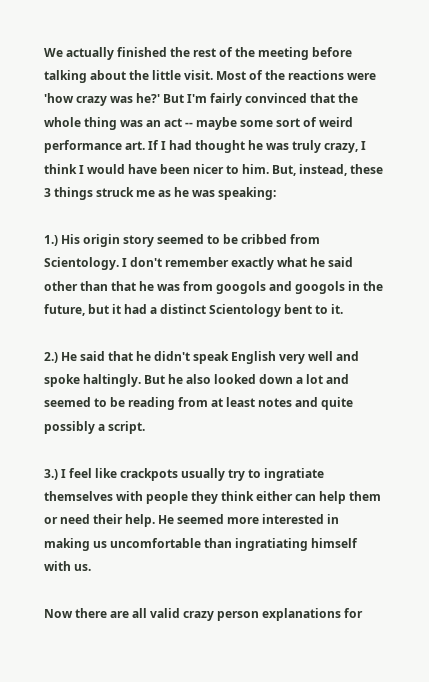We actually finished the rest of the meeting before talking about the little visit. Most of the reactions were 'how crazy was he?' But I'm fairly convinced that the whole thing was an act -- maybe some sort of weird performance art. If I had thought he was truly crazy, I think I would have been nicer to him. But, instead, these 3 things struck me as he was speaking:

1.) His origin story seemed to be cribbed from Scientology. I don't remember exactly what he said other than that he was from googols and googols in the future, but it had a distinct Scientology bent to it.

2.) He said that he didn't speak English very well and spoke haltingly. But he also looked down a lot and seemed to be reading from at least notes and quite possibly a script.

3.) I feel like crackpots usually try to ingratiate themselves with people they think either can help them or need their help. He seemed more interested in making us uncomfortable than ingratiating himself with us.

Now there are all valid crazy person explanations for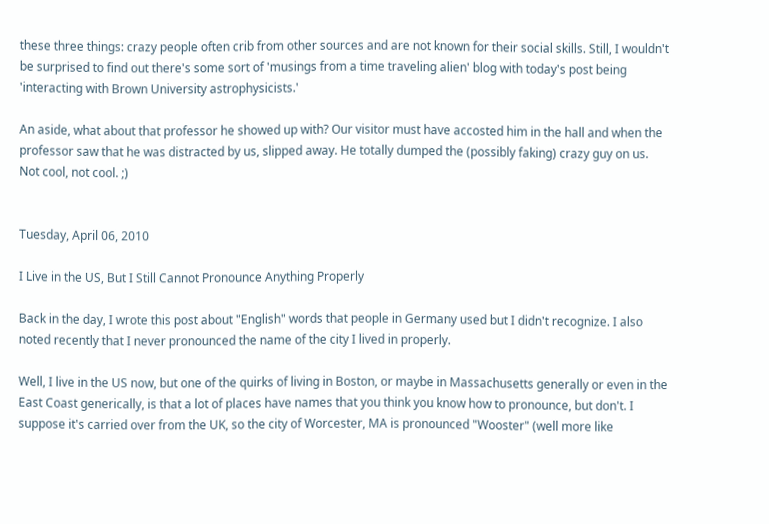these three things: crazy people often crib from other sources and are not known for their social skills. Still, I wouldn't be surprised to find out there's some sort of 'musings from a time traveling alien' blog with today's post being 'interacting with Brown University astrophysicists.'

An aside, what about that professor he showed up with? Our visitor must have accosted him in the hall and when the professor saw that he was distracted by us, slipped away. He totally dumped the (possibly faking) crazy guy on us. Not cool, not cool. ;)


Tuesday, April 06, 2010

I Live in the US, But I Still Cannot Pronounce Anything Properly

Back in the day, I wrote this post about "English" words that people in Germany used but I didn't recognize. I also noted recently that I never pronounced the name of the city I lived in properly.

Well, I live in the US now, but one of the quirks of living in Boston, or maybe in Massachusetts generally or even in the East Coast generically, is that a lot of places have names that you think you know how to pronounce, but don't. I suppose it's carried over from the UK, so the city of Worcester, MA is pronounced "Wooster" (well more like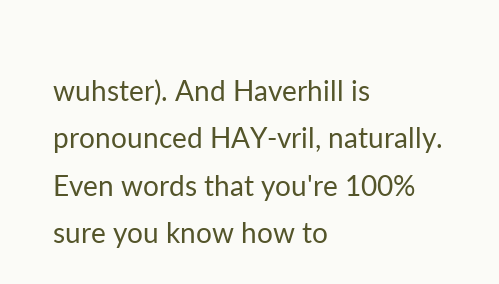wuhster). And Haverhill is pronounced HAY-vril, naturally. Even words that you're 100% sure you know how to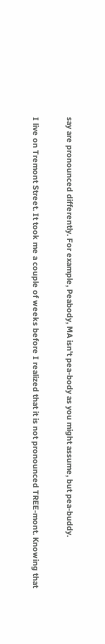say are pronounced differently. For example, Peabody, MA isn't pea-body as you might assume, but pea-buddy.

I live on Tremont Street. It took me a couple of weeks before I realized that it is not pronounced TREE-mont. Knowing that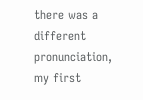there was a different pronunciation, my first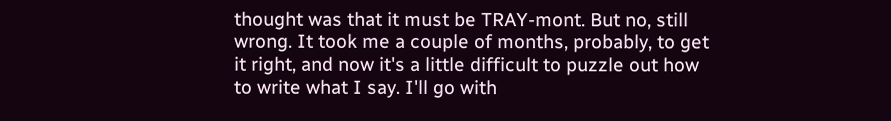thought was that it must be TRAY-mont. But no, still wrong. It took me a couple of months, probably, to get it right, and now it's a little difficult to puzzle out how to write what I say. I'll go with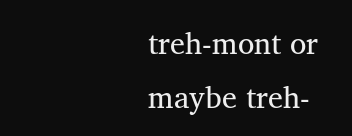treh-mont or maybe treh-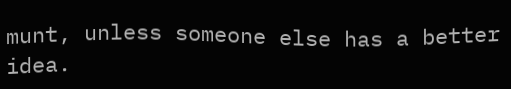munt, unless someone else has a better idea.